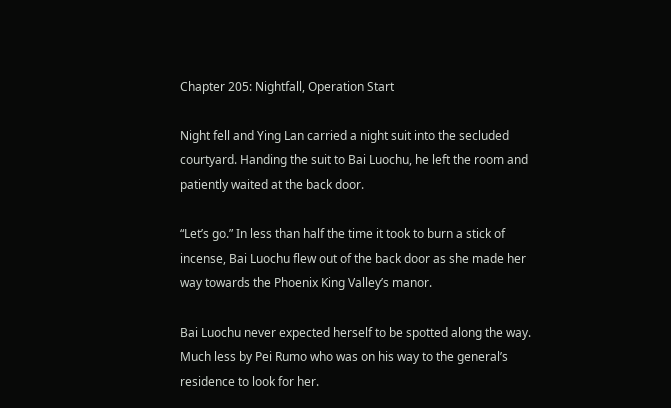Chapter 205: Nightfall, Operation Start

Night fell and Ying Lan carried a night suit into the secluded courtyard. Handing the suit to Bai Luochu, he left the room and patiently waited at the back door.

“Let’s go.” In less than half the time it took to burn a stick of incense, Bai Luochu flew out of the back door as she made her way towards the Phoenix King Valley’s manor.

Bai Luochu never expected herself to be spotted along the way. Much less by Pei Rumo who was on his way to the general’s residence to look for her.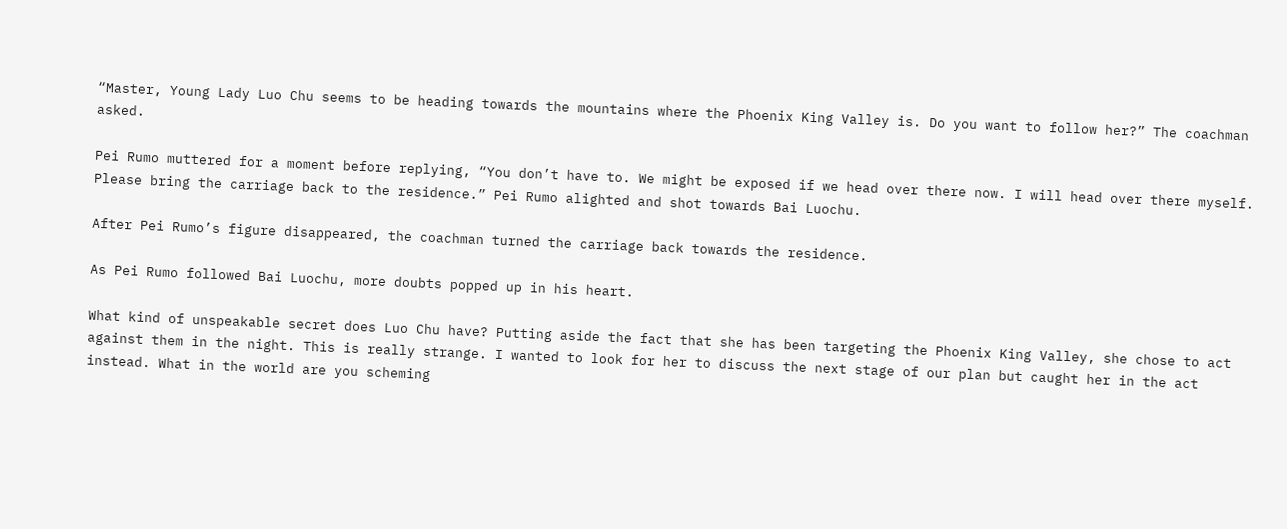“Master, Young Lady Luo Chu seems to be heading towards the mountains where the Phoenix King Valley is. Do you want to follow her?” The coachman asked.

Pei Rumo muttered for a moment before replying, “You don’t have to. We might be exposed if we head over there now. I will head over there myself. Please bring the carriage back to the residence.” Pei Rumo alighted and shot towards Bai Luochu.

After Pei Rumo’s figure disappeared, the coachman turned the carriage back towards the residence.

As Pei Rumo followed Bai Luochu, more doubts popped up in his heart.

What kind of unspeakable secret does Luo Chu have? Putting aside the fact that she has been targeting the Phoenix King Valley, she chose to act against them in the night. This is really strange. I wanted to look for her to discuss the next stage of our plan but caught her in the act instead. What in the world are you scheming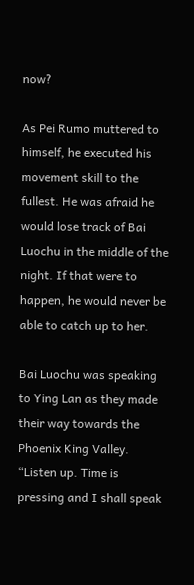now?

As Pei Rumo muttered to himself, he executed his movement skill to the fullest. He was afraid he would lose track of Bai Luochu in the middle of the night. If that were to happen, he would never be able to catch up to her.

Bai Luochu was speaking to Ying Lan as they made their way towards the Phoenix King Valley. “Listen up. Time is pressing and I shall speak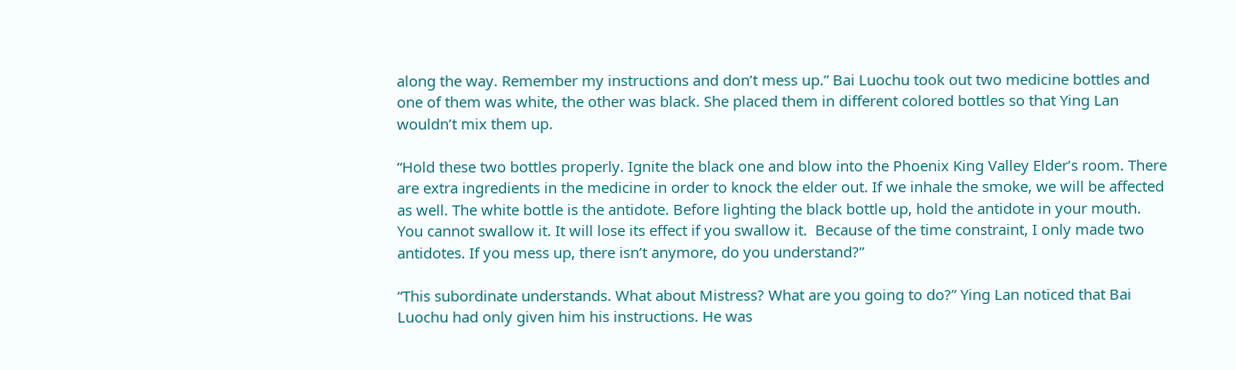along the way. Remember my instructions and don’t mess up.” Bai Luochu took out two medicine bottles and one of them was white, the other was black. She placed them in different colored bottles so that Ying Lan wouldn’t mix them up.

“Hold these two bottles properly. Ignite the black one and blow into the Phoenix King Valley Elder’s room. There are extra ingredients in the medicine in order to knock the elder out. If we inhale the smoke, we will be affected as well. The white bottle is the antidote. Before lighting the black bottle up, hold the antidote in your mouth. You cannot swallow it. It will lose its effect if you swallow it.  Because of the time constraint, I only made two antidotes. If you mess up, there isn’t anymore, do you understand?”

“This subordinate understands. What about Mistress? What are you going to do?” Ying Lan noticed that Bai Luochu had only given him his instructions. He was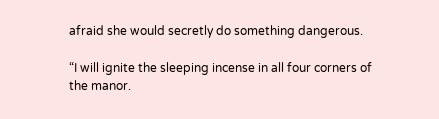afraid she would secretly do something dangerous.

“I will ignite the sleeping incense in all four corners of the manor.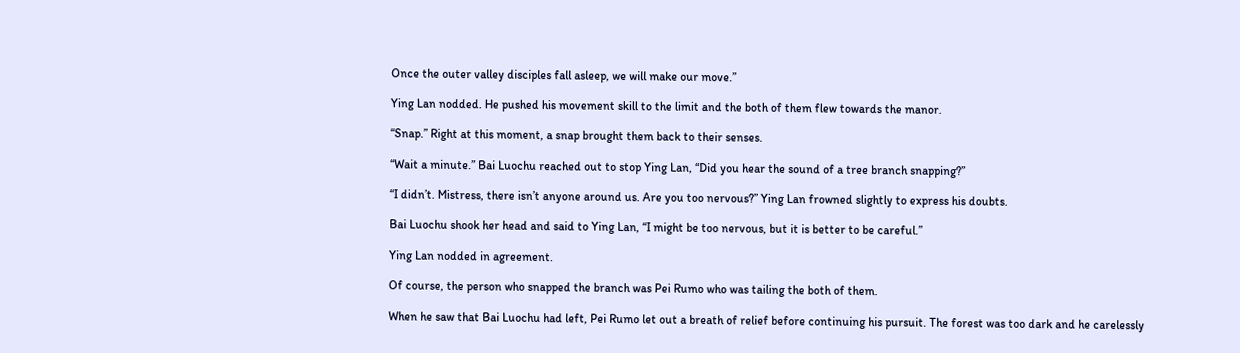Once the outer valley disciples fall asleep, we will make our move.”

Ying Lan nodded. He pushed his movement skill to the limit and the both of them flew towards the manor.

“Snap.” Right at this moment, a snap brought them back to their senses.

“Wait a minute.” Bai Luochu reached out to stop Ying Lan, “Did you hear the sound of a tree branch snapping?”

“I didn’t. Mistress, there isn’t anyone around us. Are you too nervous?” Ying Lan frowned slightly to express his doubts.

Bai Luochu shook her head and said to Ying Lan, “I might be too nervous, but it is better to be careful.”

Ying Lan nodded in agreement.

Of course, the person who snapped the branch was Pei Rumo who was tailing the both of them.

When he saw that Bai Luochu had left, Pei Rumo let out a breath of relief before continuing his pursuit. The forest was too dark and he carelessly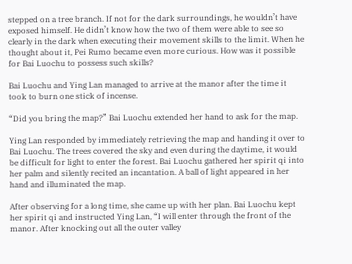stepped on a tree branch. If not for the dark surroundings, he wouldn’t have exposed himself. He didn’t know how the two of them were able to see so clearly in the dark when executing their movement skills to the limit. When he thought about it, Pei Rumo became even more curious. How was it possible for Bai Luochu to possess such skills?

Bai Luochu and Ying Lan managed to arrive at the manor after the time it took to burn one stick of incense.

“Did you bring the map?” Bai Luochu extended her hand to ask for the map.

Ying Lan responded by immediately retrieving the map and handing it over to Bai Luochu. The trees covered the sky and even during the daytime, it would be difficult for light to enter the forest. Bai Luochu gathered her spirit qi into her palm and silently recited an incantation. A ball of light appeared in her hand and illuminated the map.

After observing for a long time, she came up with her plan. Bai Luochu kept her spirit qi and instructed Ying Lan, “I will enter through the front of the manor. After knocking out all the outer valley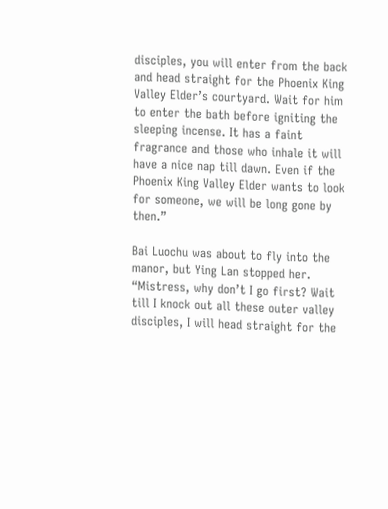disciples, you will enter from the back and head straight for the Phoenix King Valley Elder’s courtyard. Wait for him to enter the bath before igniting the sleeping incense. It has a faint fragrance and those who inhale it will have a nice nap till dawn. Even if the Phoenix King Valley Elder wants to look for someone, we will be long gone by then.”

Bai Luochu was about to fly into the manor, but Ying Lan stopped her. “Mistress, why don’t I go first? Wait till I knock out all these outer valley disciples, I will head straight for the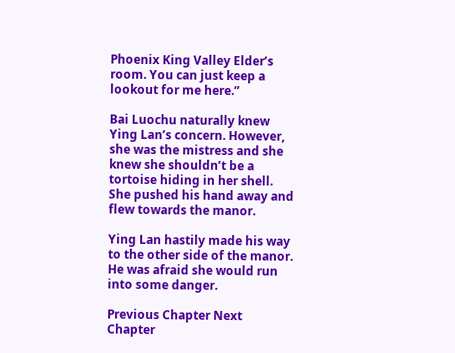Phoenix King Valley Elder’s room. You can just keep a lookout for me here.”

Bai Luochu naturally knew Ying Lan’s concern. However, she was the mistress and she knew she shouldn’t be a tortoise hiding in her shell. She pushed his hand away and flew towards the manor.

Ying Lan hastily made his way to the other side of the manor. He was afraid she would run into some danger.

Previous Chapter Next Chapter